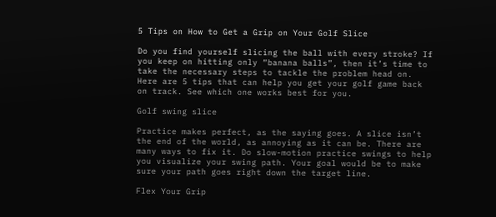5 Tips on How to Get a Grip on Your Golf Slice

Do you find yourself slicing the ball with every stroke? If you keep on hitting only “banana balls”, then it’s time to take the necessary steps to tackle the problem head on. Here are 5 tips that can help you get your golf game back on track. See which one works best for you.

Golf swing slice

Practice makes perfect, as the saying goes. A slice isn’t the end of the world, as annoying as it can be. There are many ways to fix it. Do slow-motion practice swings to help you visualize your swing path. Your goal would be to make sure your path goes right down the target line.

Flex Your Grip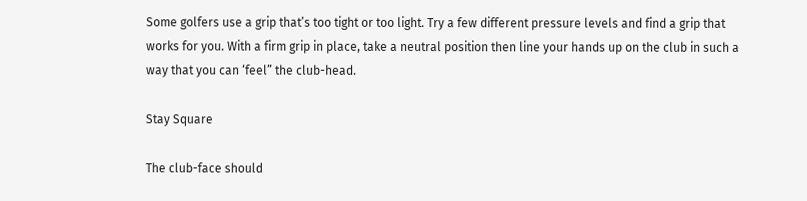Some golfers use a grip that’s too tight or too light. Try a few different pressure levels and find a grip that works for you. With a firm grip in place, take a neutral position then line your hands up on the club in such a way that you can ‘feel” the club-head.

Stay Square

The club-face should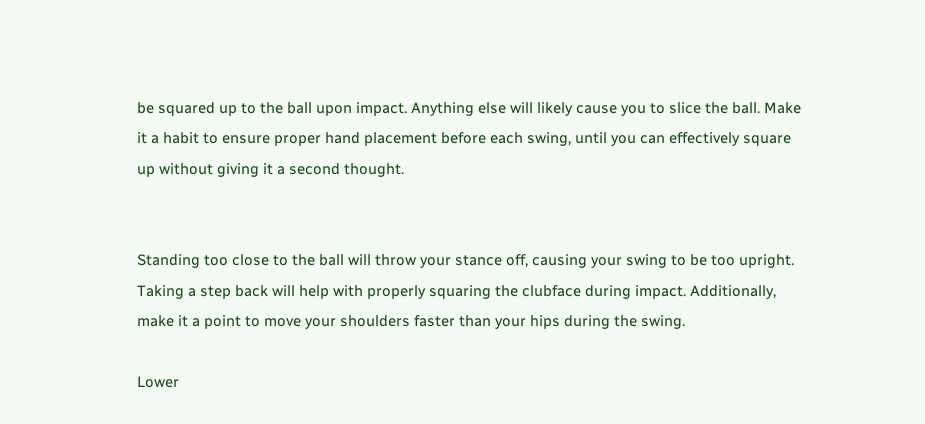be squared up to the ball upon impact. Anything else will likely cause you to slice the ball. Make it a habit to ensure proper hand placement before each swing, until you can effectively square up without giving it a second thought.


Standing too close to the ball will throw your stance off, causing your swing to be too upright. Taking a step back will help with properly squaring the clubface during impact. Additionally, make it a point to move your shoulders faster than your hips during the swing.

Lower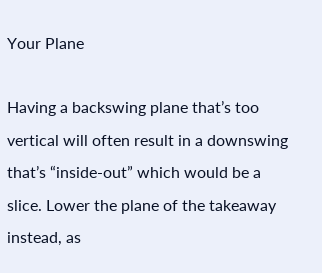Your Plane

Having a backswing plane that’s too vertical will often result in a downswing that’s “inside-out” which would be a slice. Lower the plane of the takeaway instead, as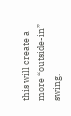this will create a more “outside-in” swing.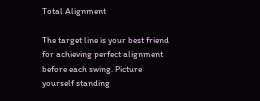Total Alignment

The target line is your best friend for achieving perfect alignment before each swing. Picture yourself standing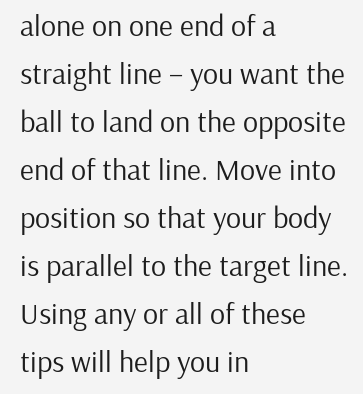alone on one end of a straight line – you want the ball to land on the opposite end of that line. Move into position so that your body is parallel to the target line. Using any or all of these tips will help you in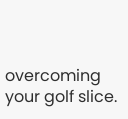overcoming your golf slice.